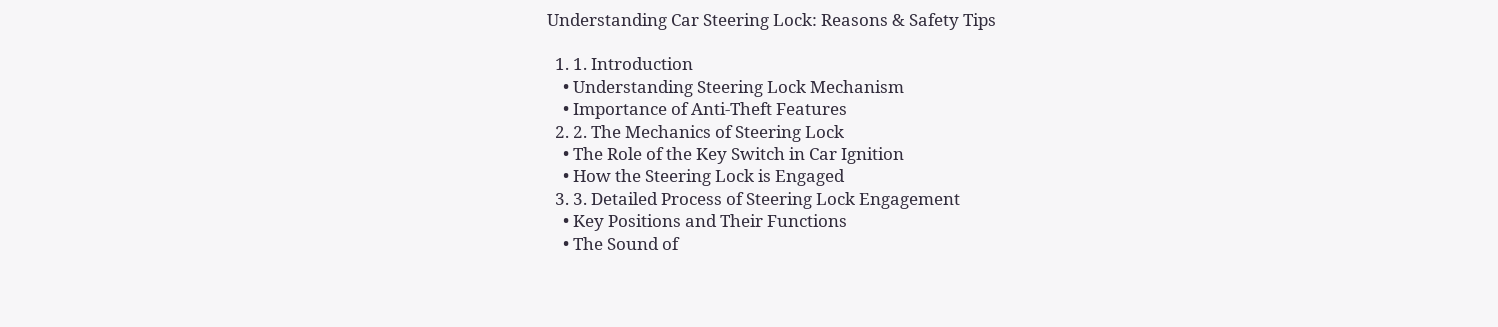Understanding Car Steering Lock: Reasons & Safety Tips

  1. 1. Introduction
    • Understanding Steering Lock Mechanism
    • Importance of Anti-Theft Features
  2. 2. The Mechanics of Steering Lock
    • The Role of the Key Switch in Car Ignition
    • How the Steering Lock is Engaged
  3. 3. Detailed Process of Steering Lock Engagement
    • Key Positions and Their Functions
    • The Sound of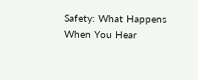Safety: What Happens When You Hear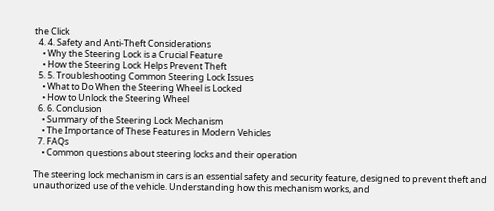the Click
  4. 4. Safety and Anti-Theft Considerations
    • Why the Steering Lock is a Crucial Feature
    • How the Steering Lock Helps Prevent Theft
  5. 5. Troubleshooting Common Steering Lock Issues
    • What to Do When the Steering Wheel is Locked
    • How to Unlock the Steering Wheel
  6. 6. Conclusion
    • Summary of the Steering Lock Mechanism
    • The Importance of These Features in Modern Vehicles
  7. FAQs
    • Common questions about steering locks and their operation

The steering lock mechanism in cars is an essential safety and security feature, designed to prevent theft and unauthorized use of the vehicle. Understanding how this mechanism works, and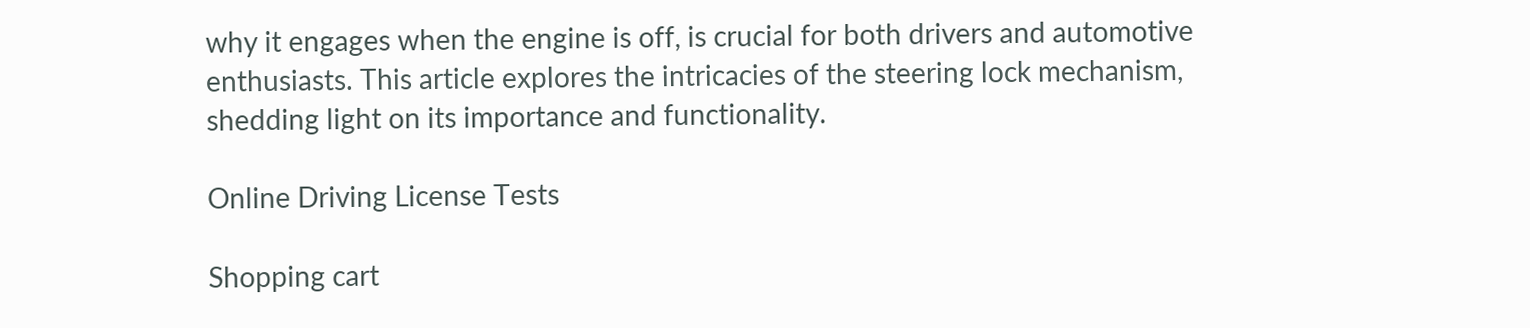why it engages when the engine is off, is crucial for both drivers and automotive enthusiasts. This article explores the intricacies of the steering lock mechanism, shedding light on its importance and functionality.

Online Driving License Tests

Shopping cart